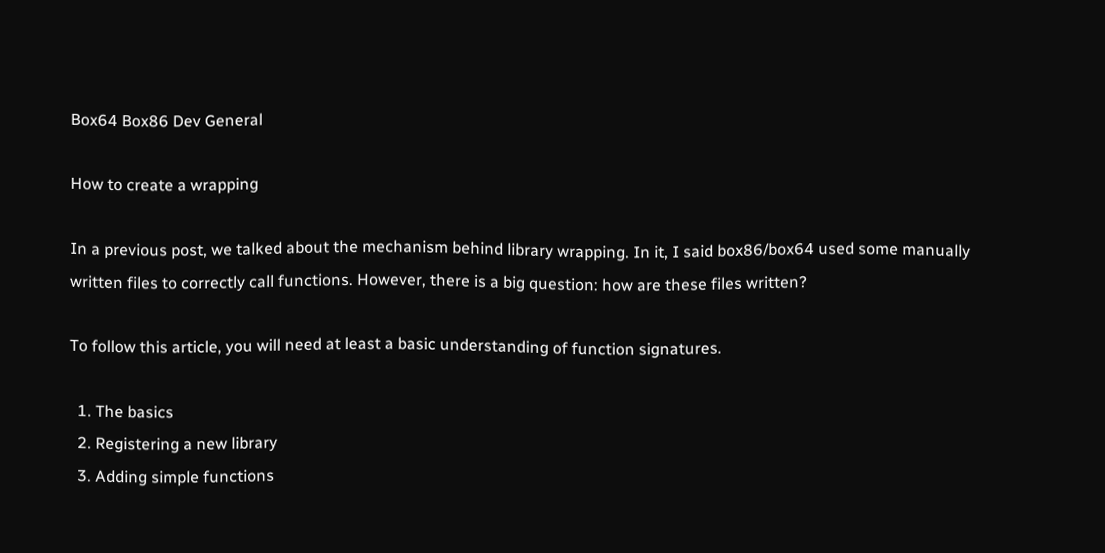Box64 Box86 Dev General

How to create a wrapping

In a previous post, we talked about the mechanism behind library wrapping. In it, I said box86/box64 used some manually written files to correctly call functions. However, there is a big question: how are these files written?

To follow this article, you will need at least a basic understanding of function signatures.

  1. The basics
  2. Registering a new library
  3. Adding simple functions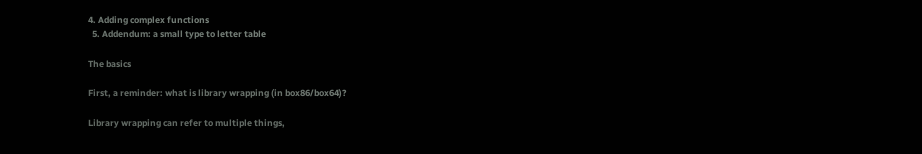4. Adding complex functions
  5. Addendum: a small type to letter table

The basics

First, a reminder: what is library wrapping (in box86/box64)?

Library wrapping can refer to multiple things,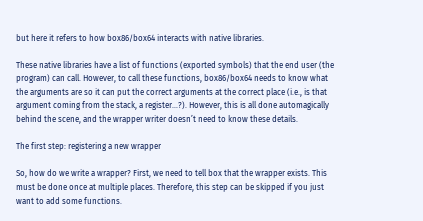but here it refers to how box86/box64 interacts with native libraries.

These native libraries have a list of functions (exported symbols) that the end user (the program) can call. However, to call these functions, box86/box64 needs to know what the arguments are so it can put the correct arguments at the correct place (i.e., is that argument coming from the stack, a register…?). However, this is all done automagically behind the scene, and the wrapper writer doesn’t need to know these details.

The first step: registering a new wrapper

So, how do we write a wrapper? First, we need to tell box that the wrapper exists. This must be done once at multiple places. Therefore, this step can be skipped if you just want to add some functions.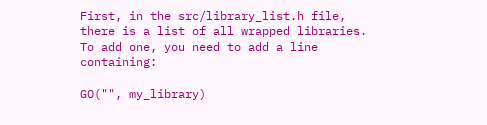First, in the src/library_list.h file, there is a list of all wrapped libraries. To add one, you need to add a line containing:

GO("", my_library)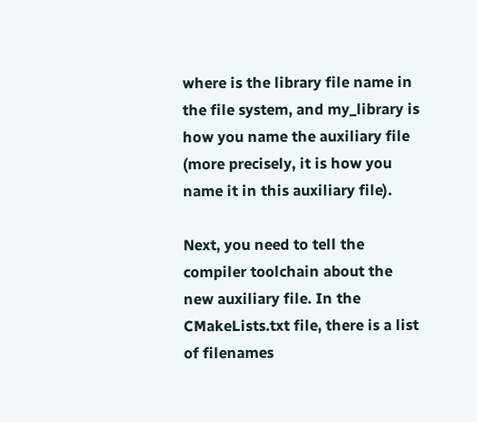where is the library file name in the file system, and my_library is how you name the auxiliary file (more precisely, it is how you name it in this auxiliary file).

Next, you need to tell the compiler toolchain about the new auxiliary file. In the CMakeLists.txt file, there is a list of filenames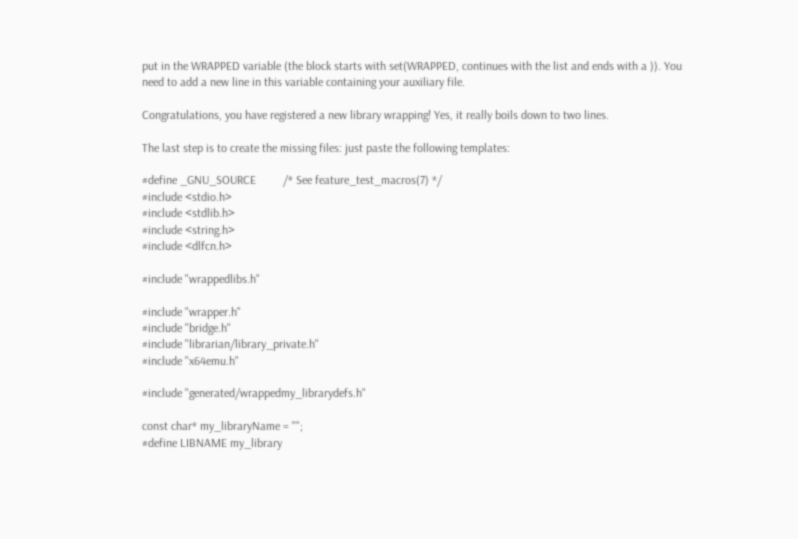put in the WRAPPED variable (the block starts with set(WRAPPED, continues with the list and ends with a )). You need to add a new line in this variable containing your auxiliary file.

Congratulations, you have registered a new library wrapping! Yes, it really boils down to two lines.

The last step is to create the missing files: just paste the following templates:

#define _GNU_SOURCE         /* See feature_test_macros(7) */
#include <stdio.h>
#include <stdlib.h>
#include <string.h>
#include <dlfcn.h>

#include "wrappedlibs.h"

#include "wrapper.h"
#include "bridge.h"
#include "librarian/library_private.h"
#include "x64emu.h"

#include "generated/wrappedmy_librarydefs.h"

const char* my_libraryName = "";
#define LIBNAME my_library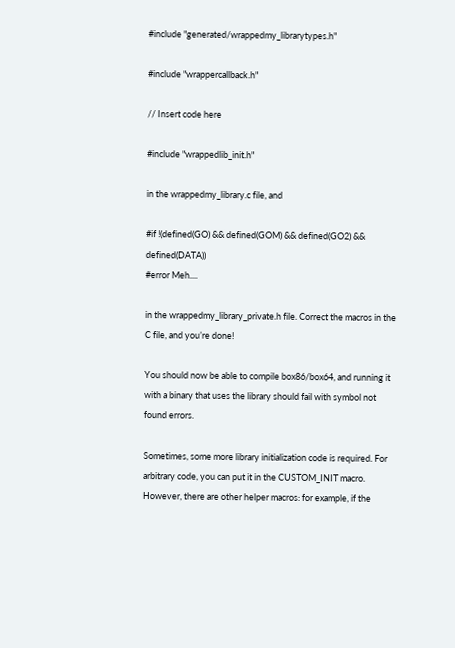#include "generated/wrappedmy_librarytypes.h"

#include "wrappercallback.h"

// Insert code here

#include "wrappedlib_init.h"

in the wrappedmy_library.c file, and

#if !(defined(GO) && defined(GOM) && defined(GO2) && defined(DATA))
#error Meh....

in the wrappedmy_library_private.h file. Correct the macros in the C file, and you’re done!

You should now be able to compile box86/box64, and running it with a binary that uses the library should fail with symbol not found errors.

Sometimes, some more library initialization code is required. For arbitrary code, you can put it in the CUSTOM_INIT macro. However, there are other helper macros: for example, if the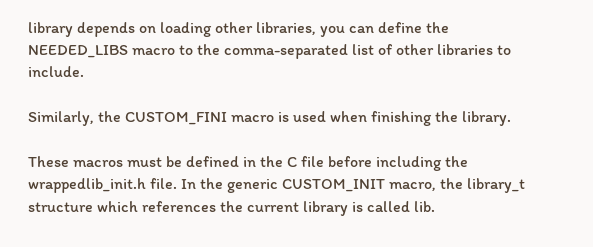library depends on loading other libraries, you can define the NEEDED_LIBS macro to the comma-separated list of other libraries to include.

Similarly, the CUSTOM_FINI macro is used when finishing the library.

These macros must be defined in the C file before including the wrappedlib_init.h file. In the generic CUSTOM_INIT macro, the library_t structure which references the current library is called lib.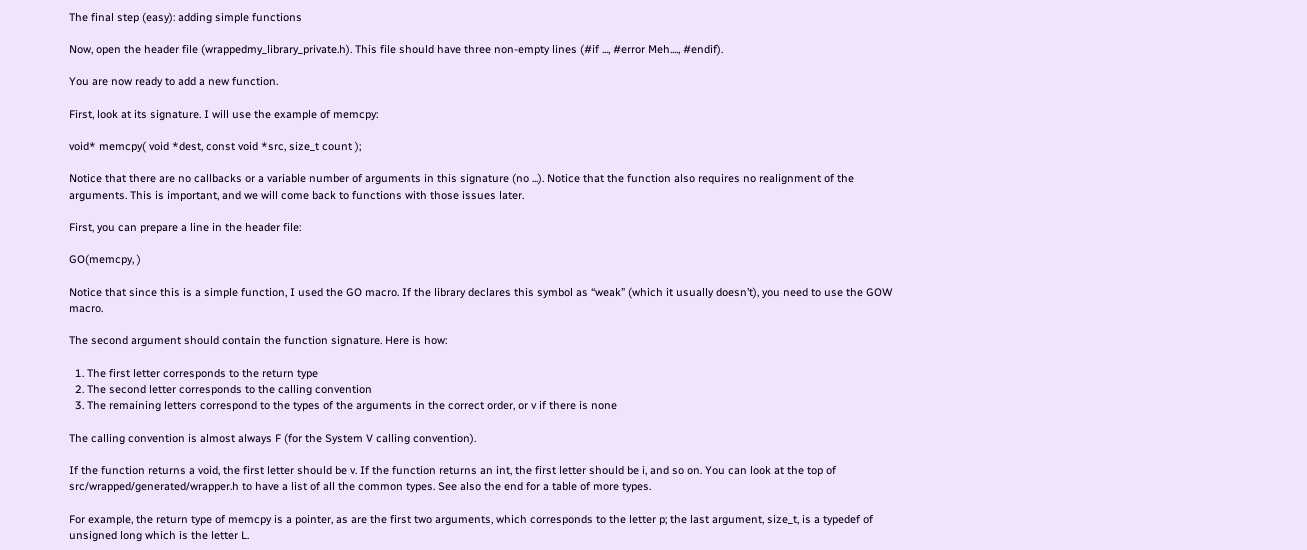The final step (easy): adding simple functions

Now, open the header file (wrappedmy_library_private.h). This file should have three non-empty lines (#if ..., #error Meh...., #endif).

You are now ready to add a new function.

First, look at its signature. I will use the example of memcpy:

void* memcpy( void *dest, const void *src, size_t count );

Notice that there are no callbacks or a variable number of arguments in this signature (no ...). Notice that the function also requires no realignment of the arguments. This is important, and we will come back to functions with those issues later.

First, you can prepare a line in the header file:

GO(memcpy, )

Notice that since this is a simple function, I used the GO macro. If the library declares this symbol as “weak” (which it usually doesn’t), you need to use the GOW macro.

The second argument should contain the function signature. Here is how:

  1. The first letter corresponds to the return type
  2. The second letter corresponds to the calling convention
  3. The remaining letters correspond to the types of the arguments in the correct order, or v if there is none

The calling convention is almost always F (for the System V calling convention).

If the function returns a void, the first letter should be v. If the function returns an int, the first letter should be i, and so on. You can look at the top of src/wrapped/generated/wrapper.h to have a list of all the common types. See also the end for a table of more types.

For example, the return type of memcpy is a pointer, as are the first two arguments, which corresponds to the letter p; the last argument, size_t, is a typedef of unsigned long which is the letter L.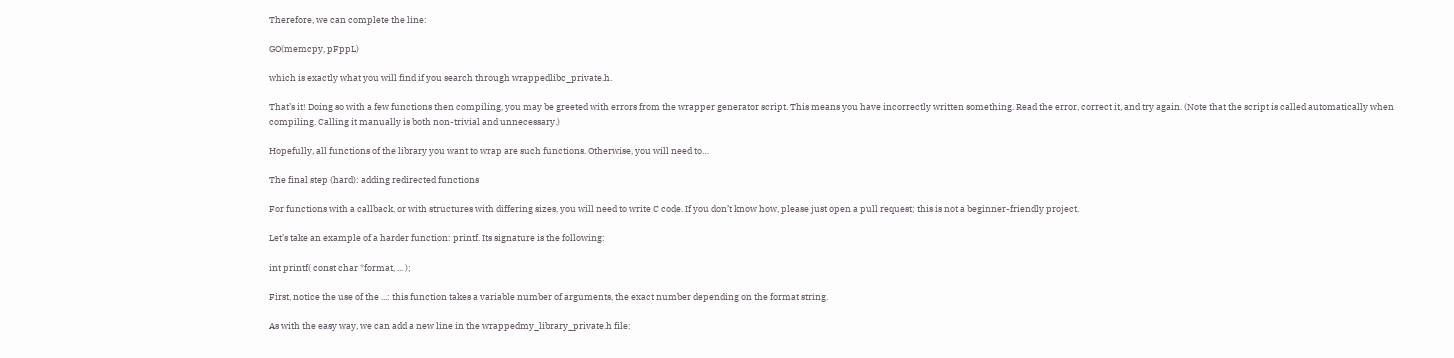Therefore, we can complete the line:

GO(memcpy, pFppL)

which is exactly what you will find if you search through wrappedlibc_private.h.

That’s it! Doing so with a few functions then compiling, you may be greeted with errors from the wrapper generator script. This means you have incorrectly written something. Read the error, correct it, and try again. (Note that the script is called automatically when compiling. Calling it manually is both non-trivial and unnecessary.)

Hopefully, all functions of the library you want to wrap are such functions. Otherwise, you will need to…

The final step (hard): adding redirected functions

For functions with a callback, or with structures with differing sizes, you will need to write C code. If you don’t know how, please just open a pull request; this is not a beginner-friendly project.

Let’s take an example of a harder function: printf. Its signature is the following:

int printf( const char *format, ... );

First, notice the use of the ...: this function takes a variable number of arguments, the exact number depending on the format string.

As with the easy way, we can add a new line in the wrappedmy_library_private.h file: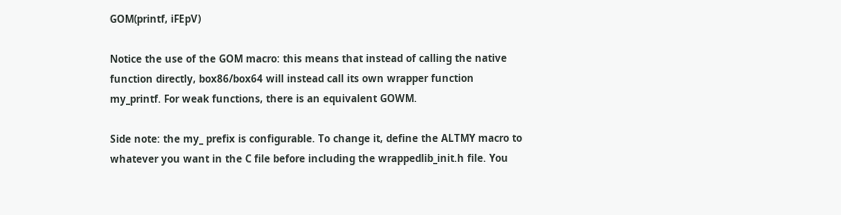GOM(printf, iFEpV)

Notice the use of the GOM macro: this means that instead of calling the native function directly, box86/box64 will instead call its own wrapper function my_printf. For weak functions, there is an equivalent GOWM.

Side note: the my_ prefix is configurable. To change it, define the ALTMY macro to whatever you want in the C file before including the wrappedlib_init.h file. You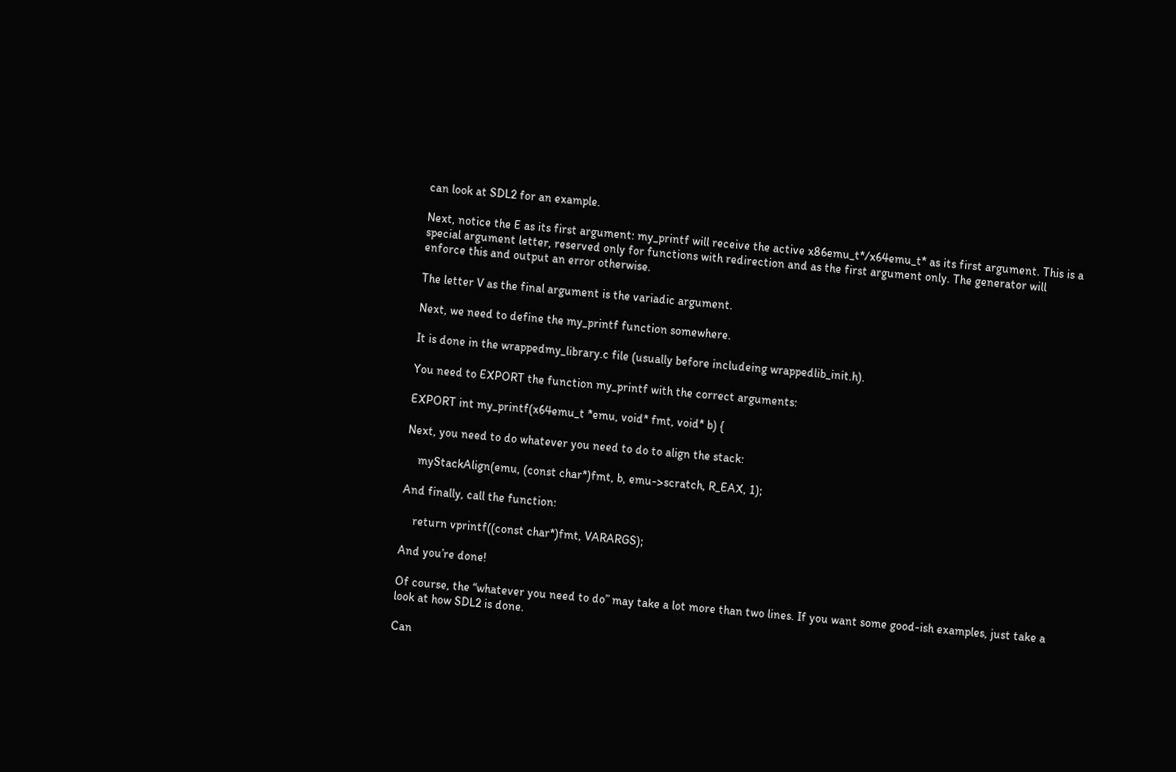can look at SDL2 for an example.

Next, notice the E as its first argument: my_printf will receive the active x86emu_t*/x64emu_t* as its first argument. This is a special argument letter, reserved only for functions with redirection and as the first argument only. The generator will enforce this and output an error otherwise.

The letter V as the final argument is the variadic argument.

Next, we need to define the my_printf function somewhere.

It is done in the wrappedmy_library.c file (usually before includeing wrappedlib_init.h).

You need to EXPORT the function my_printf with the correct arguments:

EXPORT int my_printf(x64emu_t *emu, void* fmt, void* b) {

Next, you need to do whatever you need to do to align the stack:

    myStackAlign(emu, (const char*)fmt, b, emu->scratch, R_EAX, 1);

And finally, call the function:

    return vprintf((const char*)fmt, VARARGS);

And you’re done!

Of course, the “whatever you need to do” may take a lot more than two lines. If you want some good-ish examples, just take a look at how SDL2 is done.

Can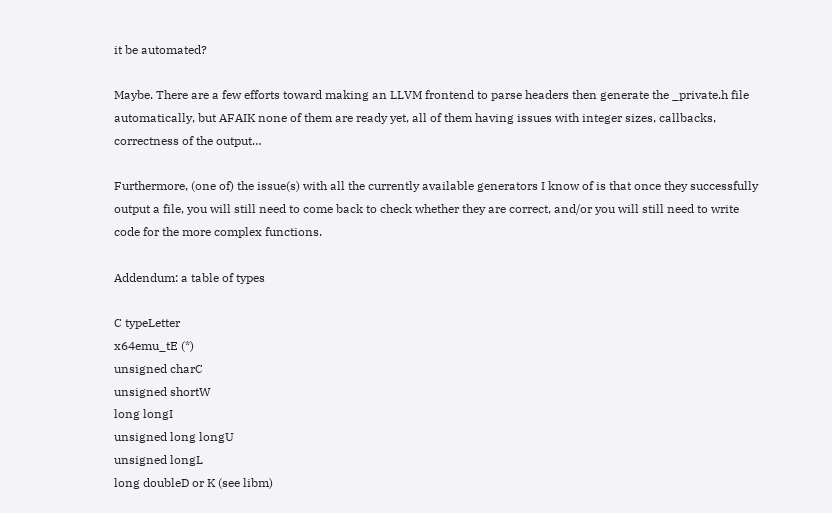it be automated?

Maybe. There are a few efforts toward making an LLVM frontend to parse headers then generate the _private.h file automatically, but AFAIK none of them are ready yet, all of them having issues with integer sizes, callbacks, correctness of the output…

Furthermore, (one of) the issue(s) with all the currently available generators I know of is that once they successfully output a file, you will still need to come back to check whether they are correct, and/or you will still need to write code for the more complex functions.

Addendum: a table of types

C typeLetter
x64emu_tE (*)
unsigned charC
unsigned shortW
long longI
unsigned long longU
unsigned longL
long doubleD or K (see libm)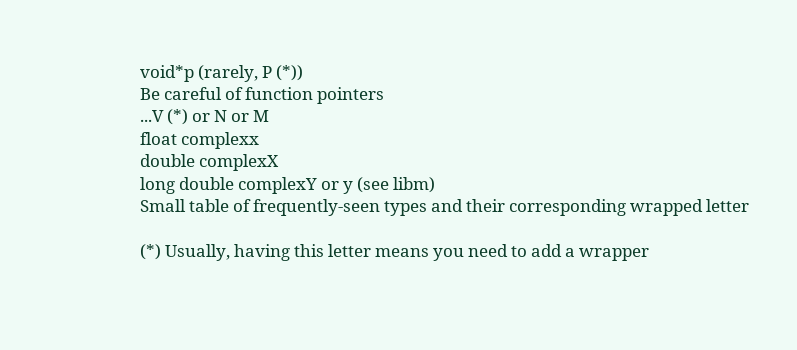void*p (rarely, P (*))
Be careful of function pointers
...V (*) or N or M
float complexx
double complexX
long double complexY or y (see libm)
Small table of frequently-seen types and their corresponding wrapped letter

(*) Usually, having this letter means you need to add a wrapper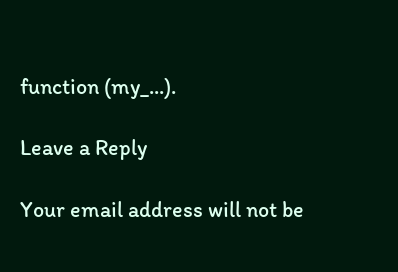function (my_...).

Leave a Reply

Your email address will not be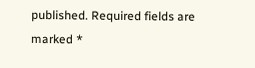published. Required fields are marked *